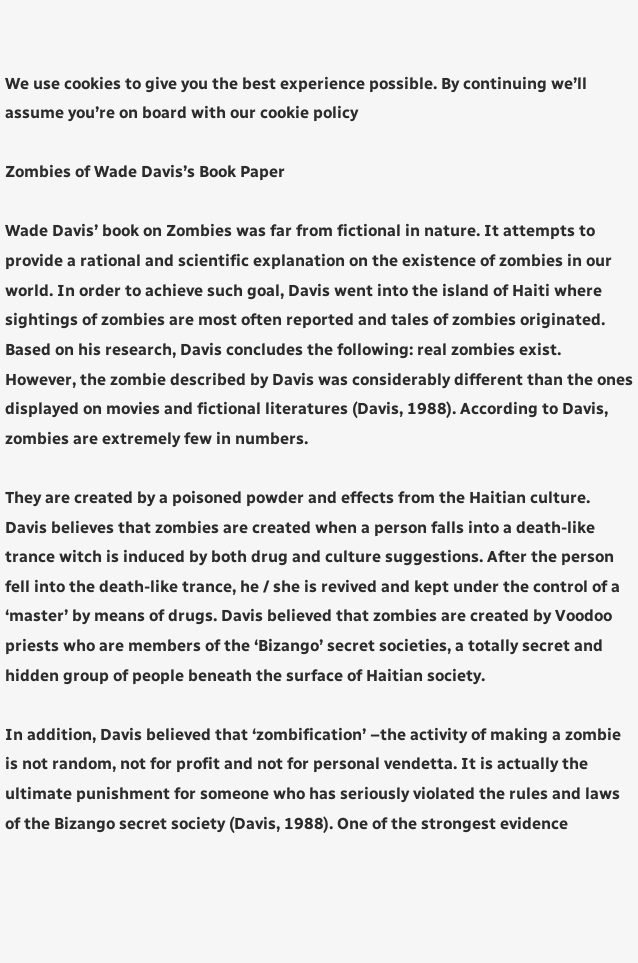We use cookies to give you the best experience possible. By continuing we’ll assume you’re on board with our cookie policy

Zombies of Wade Davis’s Book Paper

Wade Davis’ book on Zombies was far from fictional in nature. It attempts to provide a rational and scientific explanation on the existence of zombies in our world. In order to achieve such goal, Davis went into the island of Haiti where sightings of zombies are most often reported and tales of zombies originated. Based on his research, Davis concludes the following: real zombies exist. However, the zombie described by Davis was considerably different than the ones displayed on movies and fictional literatures (Davis, 1988). According to Davis, zombies are extremely few in numbers.

They are created by a poisoned powder and effects from the Haitian culture. Davis believes that zombies are created when a person falls into a death-like trance witch is induced by both drug and culture suggestions. After the person fell into the death-like trance, he / she is revived and kept under the control of a ‘master’ by means of drugs. Davis believed that zombies are created by Voodoo priests who are members of the ‘Bizango’ secret societies, a totally secret and hidden group of people beneath the surface of Haitian society.

In addition, Davis believed that ‘zombification’ –the activity of making a zombie is not random, not for profit and not for personal vendetta. It is actually the ultimate punishment for someone who has seriously violated the rules and laws of the Bizango secret society (Davis, 1988). One of the strongest evidence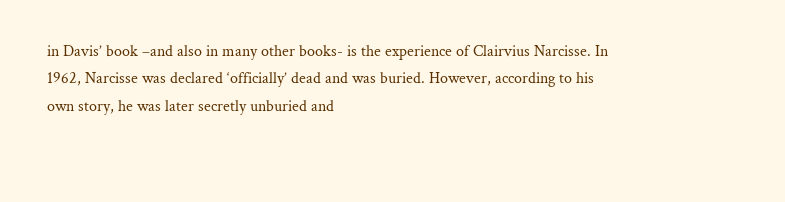in Davis’ book –and also in many other books- is the experience of Clairvius Narcisse. In 1962, Narcisse was declared ‘officially’ dead and was buried. However, according to his own story, he was later secretly unburied and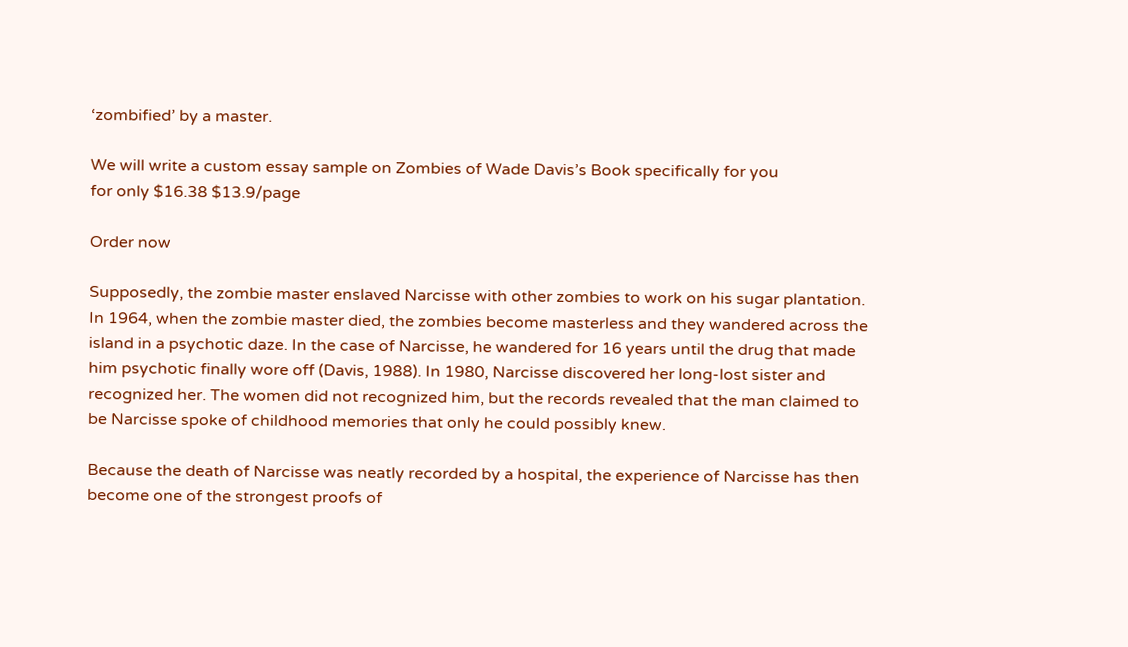‘zombified’ by a master.

We will write a custom essay sample on Zombies of Wade Davis’s Book specifically for you
for only $16.38 $13.9/page

Order now

Supposedly, the zombie master enslaved Narcisse with other zombies to work on his sugar plantation. In 1964, when the zombie master died, the zombies become masterless and they wandered across the island in a psychotic daze. In the case of Narcisse, he wandered for 16 years until the drug that made him psychotic finally wore off (Davis, 1988). In 1980, Narcisse discovered her long-lost sister and recognized her. The women did not recognized him, but the records revealed that the man claimed to be Narcisse spoke of childhood memories that only he could possibly knew.

Because the death of Narcisse was neatly recorded by a hospital, the experience of Narcisse has then become one of the strongest proofs of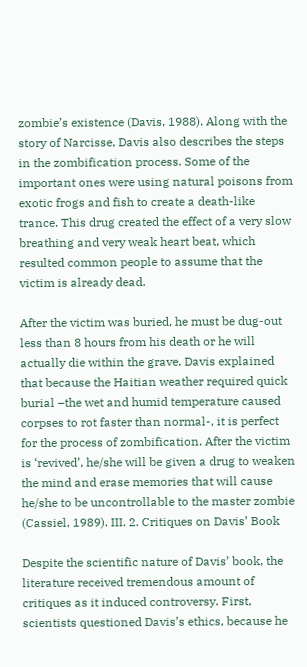zombie’s existence (Davis, 1988). Along with the story of Narcisse, Davis also describes the steps in the zombification process. Some of the important ones were using natural poisons from exotic frogs and fish to create a death-like trance. This drug created the effect of a very slow breathing and very weak heart beat, which resulted common people to assume that the victim is already dead.

After the victim was buried, he must be dug-out less than 8 hours from his death or he will actually die within the grave. Davis explained that because the Haitian weather required quick burial –the wet and humid temperature caused corpses to rot faster than normal-, it is perfect for the process of zombification. After the victim is ‘revived’, he/she will be given a drug to weaken the mind and erase memories that will cause he/she to be uncontrollable to the master zombie (Cassiel, 1989). III. 2. Critiques on Davis’ Book

Despite the scientific nature of Davis’ book, the literature received tremendous amount of critiques as it induced controversy. First, scientists questioned Davis’s ethics, because he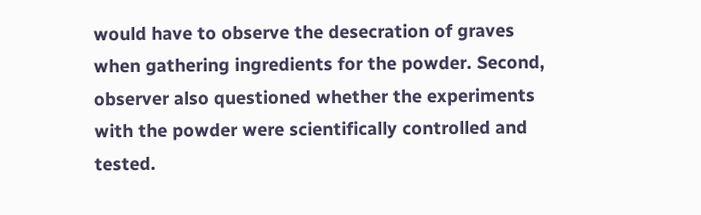would have to observe the desecration of graves when gathering ingredients for the powder. Second, observer also questioned whether the experiments with the powder were scientifically controlled and tested.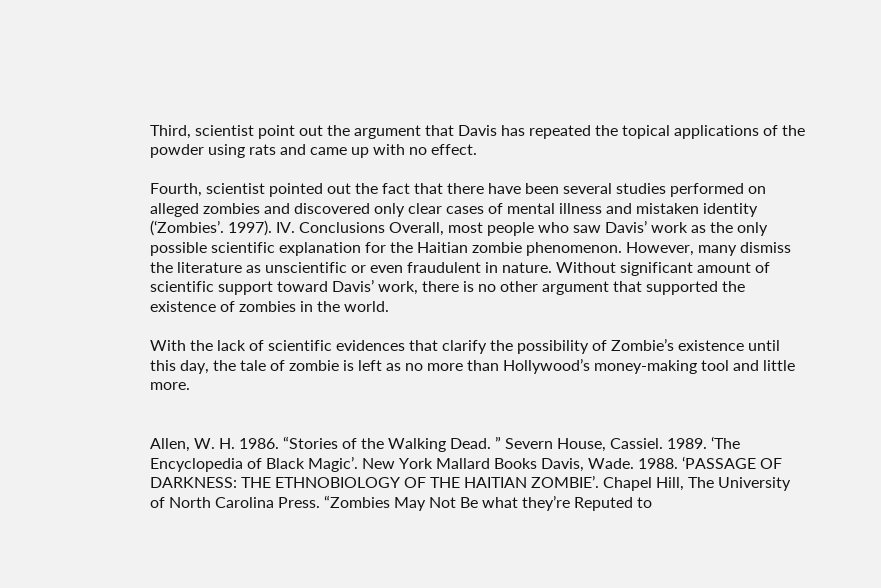Third, scientist point out the argument that Davis has repeated the topical applications of the powder using rats and came up with no effect.

Fourth, scientist pointed out the fact that there have been several studies performed on alleged zombies and discovered only clear cases of mental illness and mistaken identity (‘Zombies’. 1997). IV. Conclusions Overall, most people who saw Davis’ work as the only possible scientific explanation for the Haitian zombie phenomenon. However, many dismiss the literature as unscientific or even fraudulent in nature. Without significant amount of scientific support toward Davis’ work, there is no other argument that supported the existence of zombies in the world.

With the lack of scientific evidences that clarify the possibility of Zombie’s existence until this day, the tale of zombie is left as no more than Hollywood’s money-making tool and little more.


Allen, W. H. 1986. “Stories of the Walking Dead. ” Severn House, Cassiel. 1989. ‘The Encyclopedia of Black Magic’. New York Mallard Books Davis, Wade. 1988. ‘PASSAGE OF DARKNESS: THE ETHNOBIOLOGY OF THE HAITIAN ZOMBIE’. Chapel Hill, The University of North Carolina Press. “Zombies May Not Be what they’re Reputed to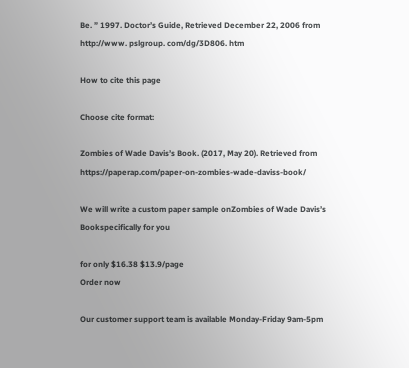Be. ” 1997. Doctor’s Guide, Retrieved December 22, 2006 from http://www. pslgroup. com/dg/3D806. htm

How to cite this page

Choose cite format:

Zombies of Wade Davis’s Book. (2017, May 20). Retrieved from https://paperap.com/paper-on-zombies-wade-daviss-book/

We will write a custom paper sample onZombies of Wade Davis’s Bookspecifically for you

for only $16.38 $13.9/page
Order now

Our customer support team is available Monday-Friday 9am-5pm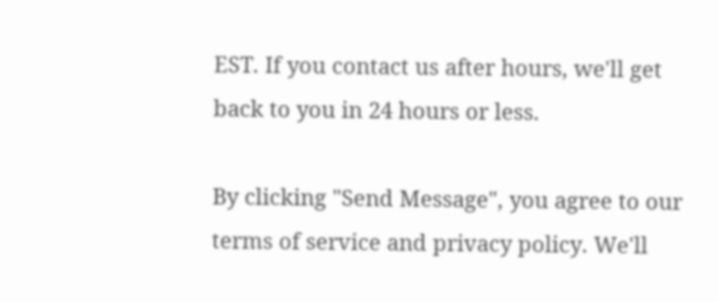EST. If you contact us after hours, we'll get back to you in 24 hours or less.

By clicking "Send Message", you agree to our terms of service and privacy policy. We'll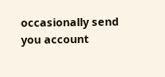occasionally send you account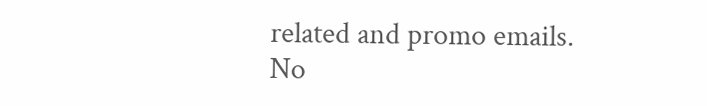related and promo emails.
No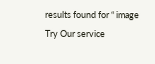results found for “ image
Try Our service